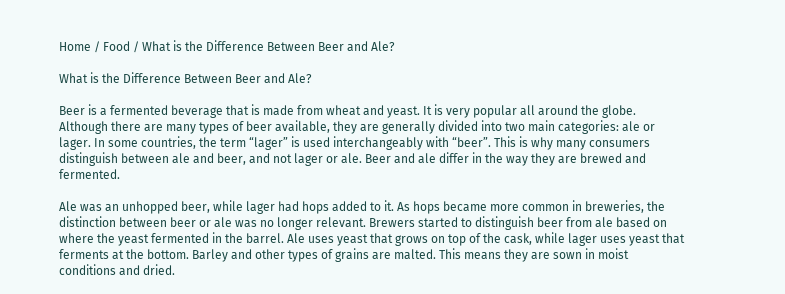Home / Food / What is the Difference Between Beer and Ale?

What is the Difference Between Beer and Ale?

Beer is a fermented beverage that is made from wheat and yeast. It is very popular all around the globe. Although there are many types of beer available, they are generally divided into two main categories: ale or lager. In some countries, the term “lager” is used interchangeably with “beer”. This is why many consumers distinguish between ale and beer, and not lager or ale. Beer and ale differ in the way they are brewed and fermented.

Ale was an unhopped beer, while lager had hops added to it. As hops became more common in breweries, the distinction between beer or ale was no longer relevant. Brewers started to distinguish beer from ale based on where the yeast fermented in the barrel. Ale uses yeast that grows on top of the cask, while lager uses yeast that ferments at the bottom. Barley and other types of grains are malted. This means they are sown in moist conditions and dried.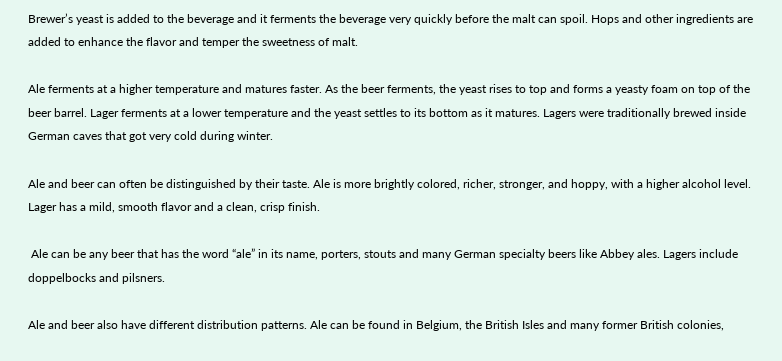Brewer’s yeast is added to the beverage and it ferments the beverage very quickly before the malt can spoil. Hops and other ingredients are added to enhance the flavor and temper the sweetness of malt.

Ale ferments at a higher temperature and matures faster. As the beer ferments, the yeast rises to top and forms a yeasty foam on top of the beer barrel. Lager ferments at a lower temperature and the yeast settles to its bottom as it matures. Lagers were traditionally brewed inside German caves that got very cold during winter.

Ale and beer can often be distinguished by their taste. Ale is more brightly colored, richer, stronger, and hoppy, with a higher alcohol level. Lager has a mild, smooth flavor and a clean, crisp finish.

 Ale can be any beer that has the word “ale” in its name, porters, stouts and many German specialty beers like Abbey ales. Lagers include doppelbocks and pilsners.

Ale and beer also have different distribution patterns. Ale can be found in Belgium, the British Isles and many former British colonies,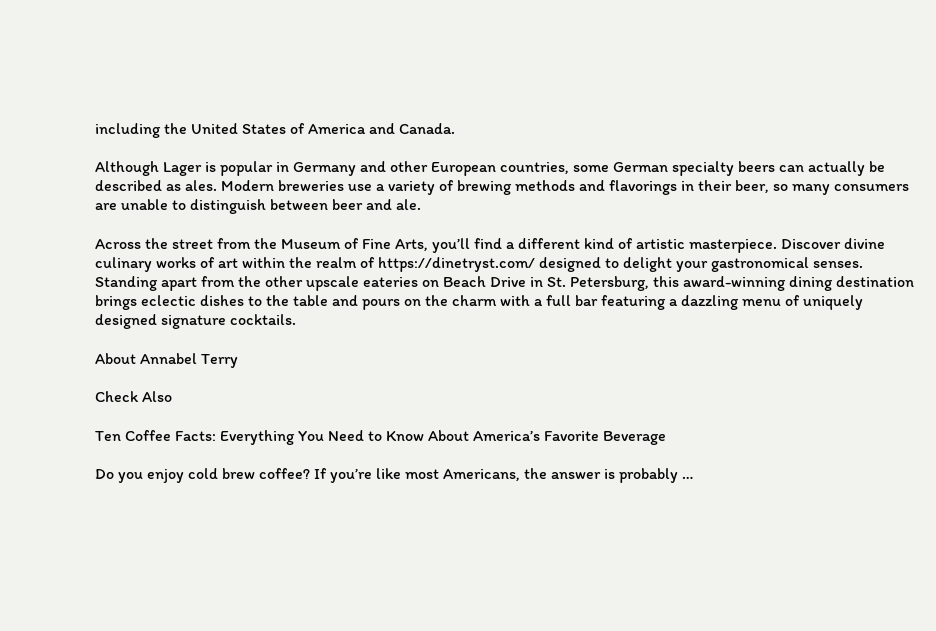including the United States of America and Canada.

Although Lager is popular in Germany and other European countries, some German specialty beers can actually be described as ales. Modern breweries use a variety of brewing methods and flavorings in their beer, so many consumers are unable to distinguish between beer and ale.

Across the street from the Museum of Fine Arts, you’ll find a different kind of artistic masterpiece. Discover divine culinary works of art within the realm of https://dinetryst.com/ designed to delight your gastronomical senses. Standing apart from the other upscale eateries on Beach Drive in St. Petersburg, this award-winning dining destination brings eclectic dishes to the table and pours on the charm with a full bar featuring a dazzling menu of uniquely designed signature cocktails.

About Annabel Terry

Check Also

Ten Coffee Facts: Everything You Need to Know About America’s Favorite Beverage

Do you enjoy cold brew coffee? If you’re like most Americans, the answer is probably …